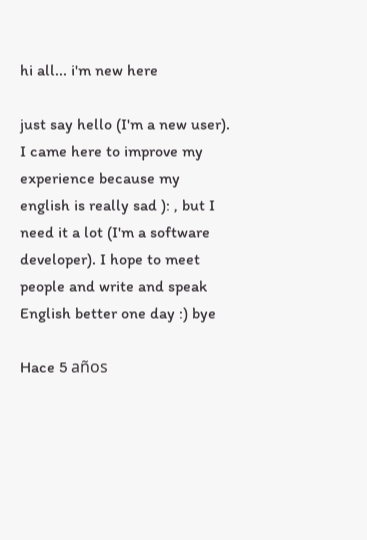hi all... i'm new here

just say hello (I'm a new user). I came here to improve my experience because my english is really sad ): , but I need it a lot (I'm a software developer). I hope to meet people and write and speak English better one day :) bye

Hace 5 años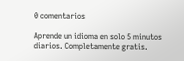0 comentarios

Aprende un idioma en solo 5 minutos diarios. Completamente gratis.